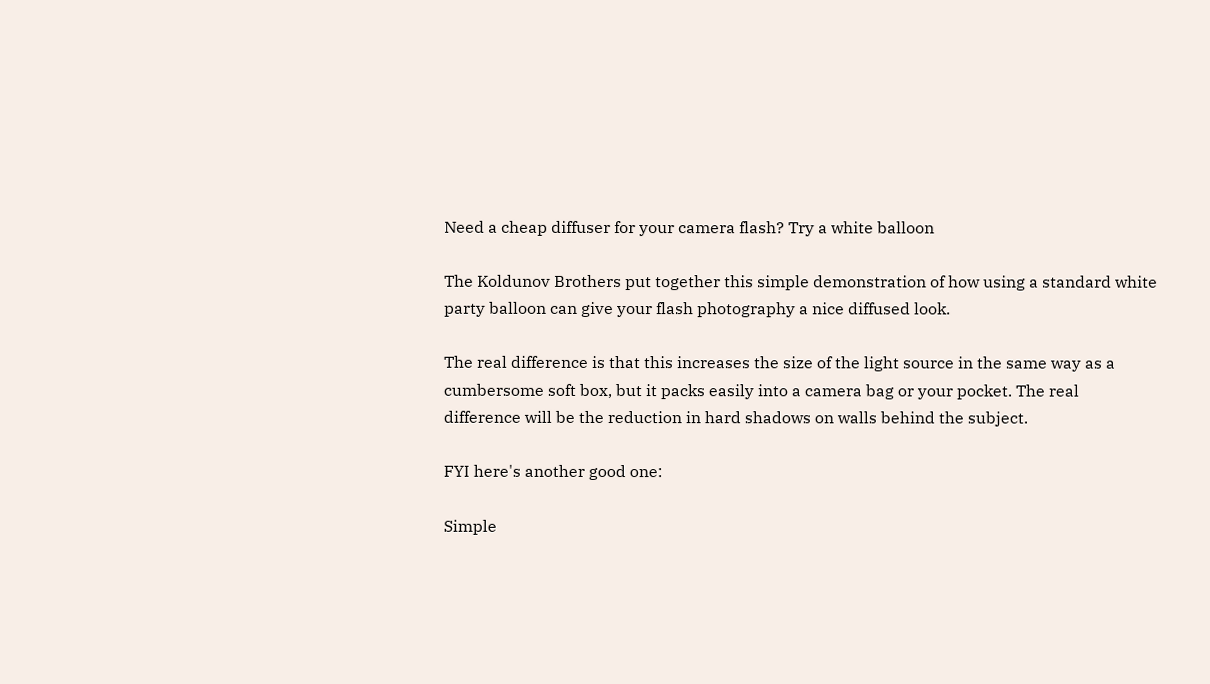Need a cheap diffuser for your camera flash? Try a white balloon

The Koldunov Brothers put together this simple demonstration of how using a standard white party balloon can give your flash photography a nice diffused look.

The real difference is that this increases the size of the light source in the same way as a cumbersome soft box, but it packs easily into a camera bag or your pocket. The real difference will be the reduction in hard shadows on walls behind the subject.

FYI here's another good one:

Simple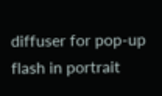diffuser for pop-up flash in portrait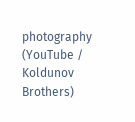photography (YouTube / Koldunov Brothers)